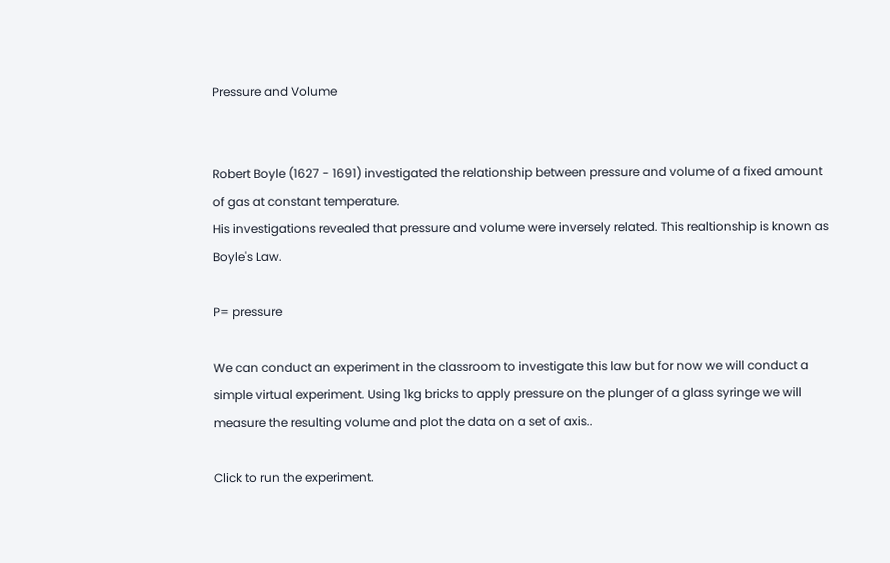Pressure and Volume


Robert Boyle (1627 - 1691) investigated the relationship between pressure and volume of a fixed amount of gas at constant temperature.
His investigations revealed that pressure and volume were inversely related. This realtionship is known as Boyle's Law.

P= pressure

We can conduct an experiment in the classroom to investigate this law but for now we will conduct a simple virtual experiment. Using 1kg bricks to apply pressure on the plunger of a glass syringe we will measure the resulting volume and plot the data on a set of axis..

Click to run the experiment.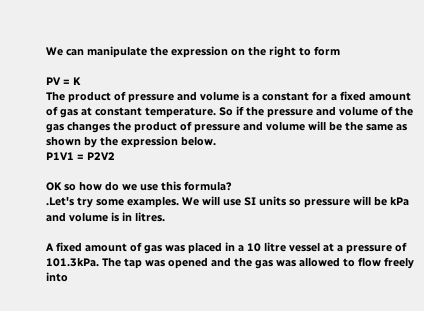We can manipulate the expression on the right to form

PV = K
The product of pressure and volume is a constant for a fixed amount of gas at constant temperature. So if the pressure and volume of the gas changes the product of pressure and volume will be the same as shown by the expression below.
P1V1 = P2V2

OK so how do we use this formula?
.Let's try some examples. We will use SI units so pressure will be kPa and volume is in litres.

A fixed amount of gas was placed in a 10 litre vessel at a pressure of 101.3kPa. The tap was opened and the gas was allowed to flow freely into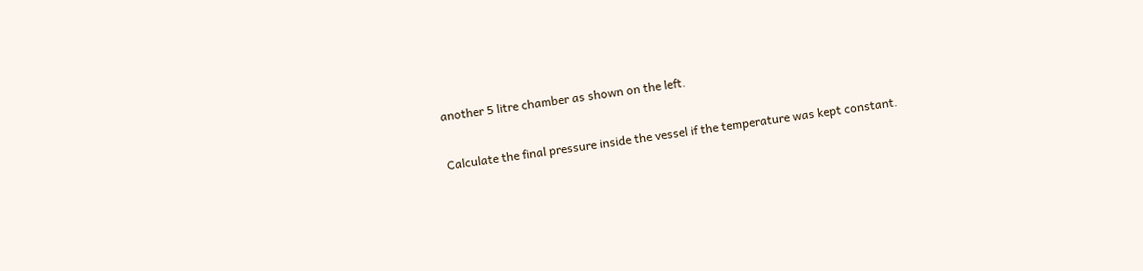another 5 litre chamber as shown on the left.

Calculate the final pressure inside the vessel if the temperature was kept constant.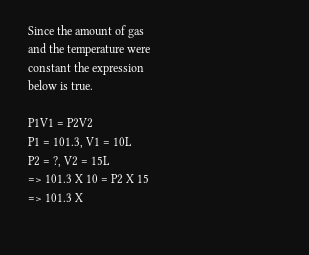Since the amount of gas and the temperature were constant the expression below is true.

P1V1 = P2V2
P1 = 101.3, V1 = 10L
P2 = ?, V2 = 15L
=> 101.3 X 10 = P2 X 15
=> 101.3 X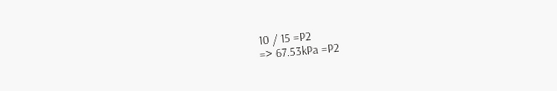10 / 15 =P2
=> 67.53kPa =P2